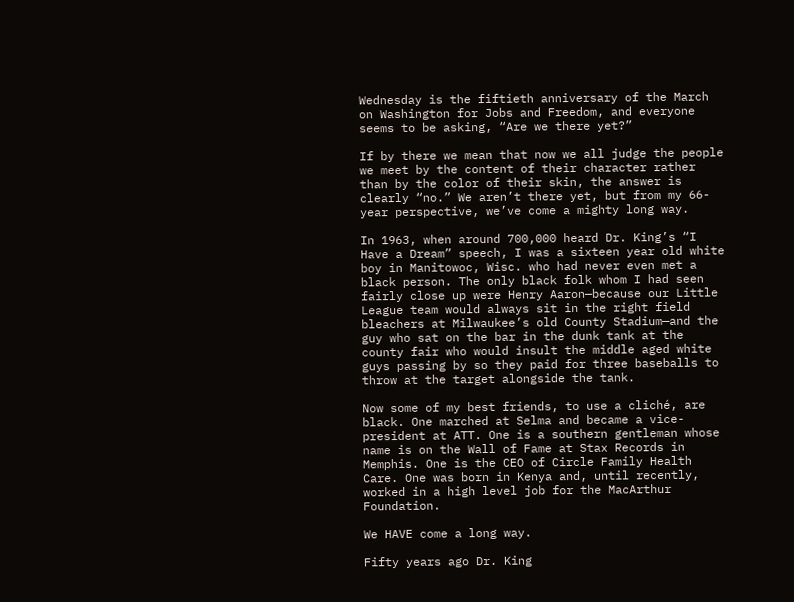Wednesday is the fiftieth anniversary of the March on Washington for Jobs and Freedom, and everyone seems to be asking, “Are we there yet?”

If by there we mean that now we all judge the people we meet by the content of their character rather than by the color of their skin, the answer is clearly “no.” We aren’t there yet, but from my 66-year perspective, we’ve come a mighty long way.

In 1963, when around 700,000 heard Dr. King’s “I Have a Dream” speech, I was a sixteen year old white boy in Manitowoc, Wisc. who had never even met a black person. The only black folk whom I had seen fairly close up were Henry Aaron—because our Little League team would always sit in the right field bleachers at Milwaukee’s old County Stadium—and the guy who sat on the bar in the dunk tank at the county fair who would insult the middle aged white guys passing by so they paid for three baseballs to throw at the target alongside the tank.

Now some of my best friends, to use a cliché, are black. One marched at Selma and became a vice-president at ATT. One is a southern gentleman whose name is on the Wall of Fame at Stax Records in Memphis. One is the CEO of Circle Family Health Care. One was born in Kenya and, until recently, worked in a high level job for the MacArthur Foundation.

We HAVE come a long way.

Fifty years ago Dr. King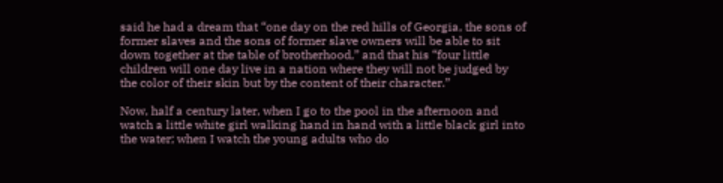said he had a dream that “one day on the red hills of Georgia, the sons of former slaves and the sons of former slave owners will be able to sit down together at the table of brotherhood,” and that his “four little children will one day live in a nation where they will not be judged by the color of their skin but by the content of their character.”

Now, half a century later, when I go to the pool in the afternoon and watch a little white girl walking hand in hand with a little black girl into the water; when I watch the young adults who do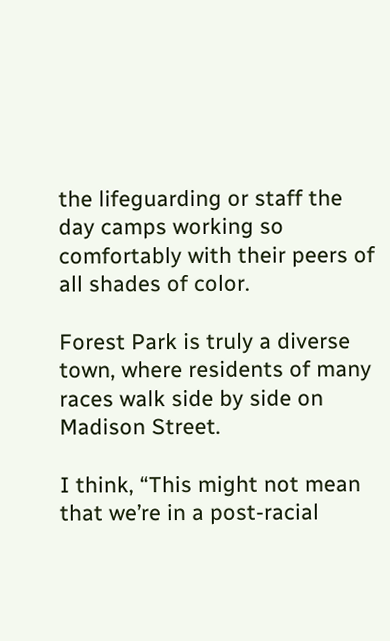the lifeguarding or staff the day camps working so comfortably with their peers of all shades of color.

Forest Park is truly a diverse town, where residents of many races walk side by side on Madison Street.

I think, “This might not mean that we’re in a post-racial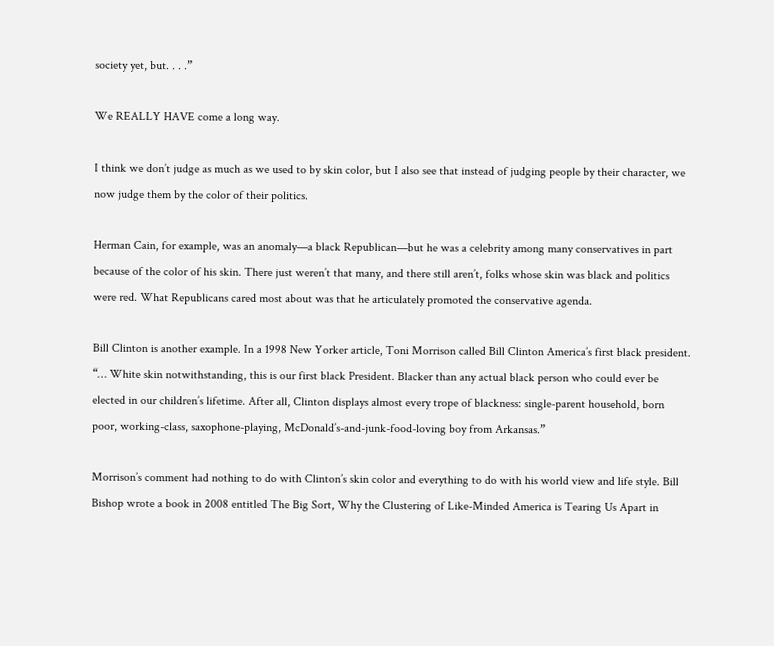society yet, but. . . .”

We REALLY HAVE come a long way.

I think we don’t judge as much as we used to by skin color, but I also see that instead of judging people by their character, we now judge them by the color of their politics.

Herman Cain, for example, was an anomaly—a black Republican—but he was a celebrity among many conservatives in part because of the color of his skin. There just weren’t that many, and there still aren’t, folks whose skin was black and politics were red. What Republicans cared most about was that he articulately promoted the conservative agenda.

Bill Clinton is another example. In a 1998 New Yorker article, Toni Morrison called Bill Clinton America’s first black president. “… White skin notwithstanding, this is our first black President. Blacker than any actual black person who could ever be elected in our children’s lifetime. After all, Clinton displays almost every trope of blackness: single-parent household, born poor, working-class, saxophone-playing, McDonald’s-and-junk-food-loving boy from Arkansas.”

Morrison’s comment had nothing to do with Clinton’s skin color and everything to do with his world view and life style. Bill Bishop wrote a book in 2008 entitled The Big Sort, Why the Clustering of Like-Minded America is Tearing Us Apart in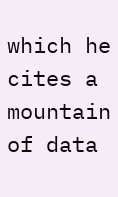which he cites a mountain of data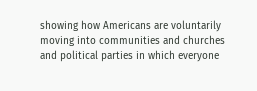showing how Americans are voluntarily moving into communities and churches and political parties in which everyone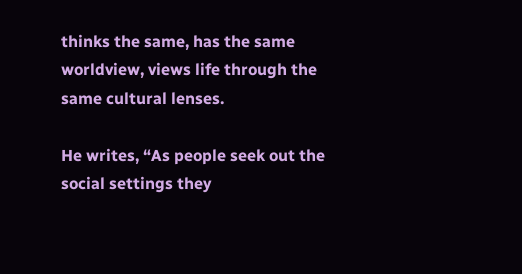thinks the same, has the same worldview, views life through the same cultural lenses.

He writes, “As people seek out the social settings they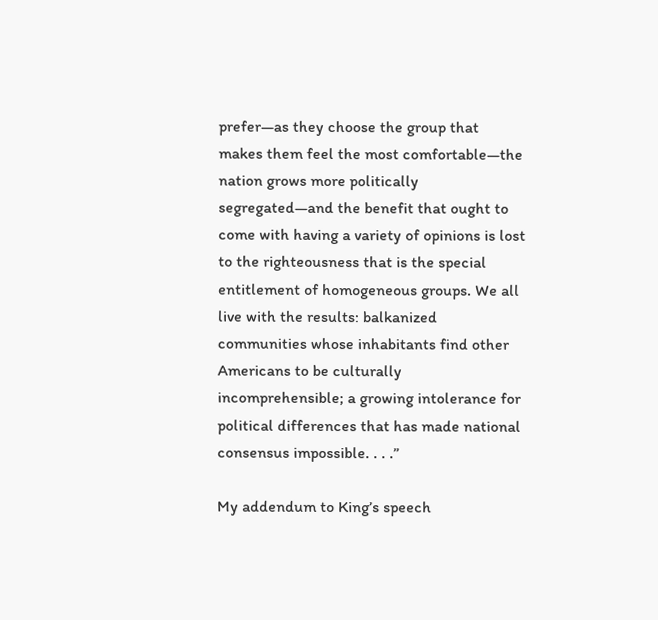prefer—as they choose the group that makes them feel the most comfortable—the nation grows more politically segregated—and the benefit that ought to come with having a variety of opinions is lost to the righteousness that is the special entitlement of homogeneous groups. We all live with the results: balkanized communities whose inhabitants find other Americans to be culturally incomprehensible; a growing intolerance for political differences that has made national consensus impossible. . . .”

My addendum to King’s speech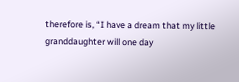therefore is, “I have a dream that my little granddaughter will one day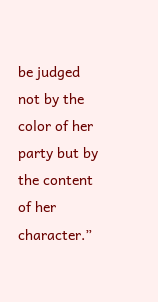be judged not by the color of her party but by the content of her character.”